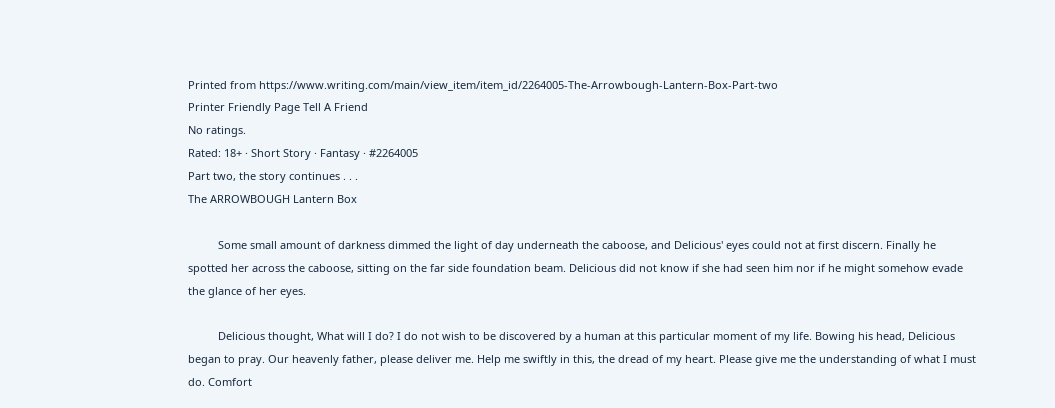Printed from https://www.writing.com/main/view_item/item_id/2264005-The-Arrowbough-Lantern-Box-Part-two
Printer Friendly Page Tell A Friend
No ratings.
Rated: 18+ · Short Story · Fantasy · #2264005
Part two, the story continues . . .
The ARROWBOUGH Lantern Box

          Some small amount of darkness dimmed the light of day underneath the caboose, and Delicious' eyes could not at first discern. Finally he spotted her across the caboose, sitting on the far side foundation beam. Delicious did not know if she had seen him nor if he might somehow evade the glance of her eyes.

          Delicious thought, What will I do? I do not wish to be discovered by a human at this particular moment of my life. Bowing his head, Delicious began to pray. Our heavenly father, please deliver me. Help me swiftly in this, the dread of my heart. Please give me the understanding of what I must do. Comfort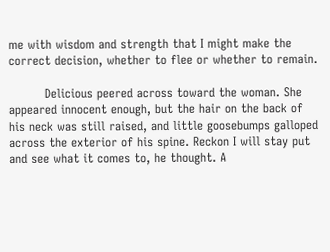me with wisdom and strength that I might make the correct decision, whether to flee or whether to remain.

         Delicious peered across toward the woman. She appeared innocent enough, but the hair on the back of his neck was still raised, and little goosebumps galloped across the exterior of his spine. Reckon I will stay put and see what it comes to, he thought. A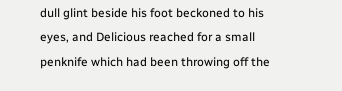dull glint beside his foot beckoned to his eyes, and Delicious reached for a small penknife which had been throwing off the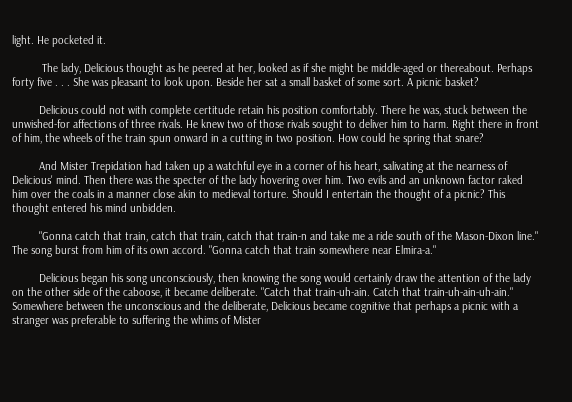light. He pocketed it.

          The lady, Delicious thought as he peered at her, looked as if she might be middle-aged or thereabout. Perhaps forty five . . . She was pleasant to look upon. Beside her sat a small basket of some sort. A picnic basket?

         Delicious could not with complete certitude retain his position comfortably. There he was, stuck between the unwished-for affections of three rivals. He knew two of those rivals sought to deliver him to harm. Right there in front of him, the wheels of the train spun onward in a cutting in two position. How could he spring that snare?

         And Mister Trepidation had taken up a watchful eye in a corner of his heart, salivating at the nearness of Delicious' mind. Then there was the specter of the lady hovering over him. Two evils and an unknown factor raked him over the coals in a manner close akin to medieval torture. Should I entertain the thought of a picnic? This thought entered his mind unbidden.

         "Gonna catch that train, catch that train, catch that train-n and take me a ride south of the Mason-Dixon line." The song burst from him of its own accord. "Gonna catch that train somewhere near Elmira-a."

         Delicious began his song unconsciously, then knowing the song would certainly draw the attention of the lady on the other side of the caboose, it became deliberate. "Catch that train-uh-ain. Catch that train-uh-ain-uh-ain." Somewhere between the unconscious and the deliberate, Delicious became cognitive that perhaps a picnic with a stranger was preferable to suffering the whims of Mister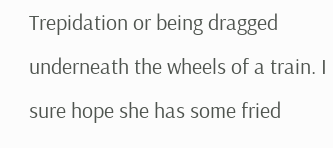Trepidation or being dragged underneath the wheels of a train. I sure hope she has some fried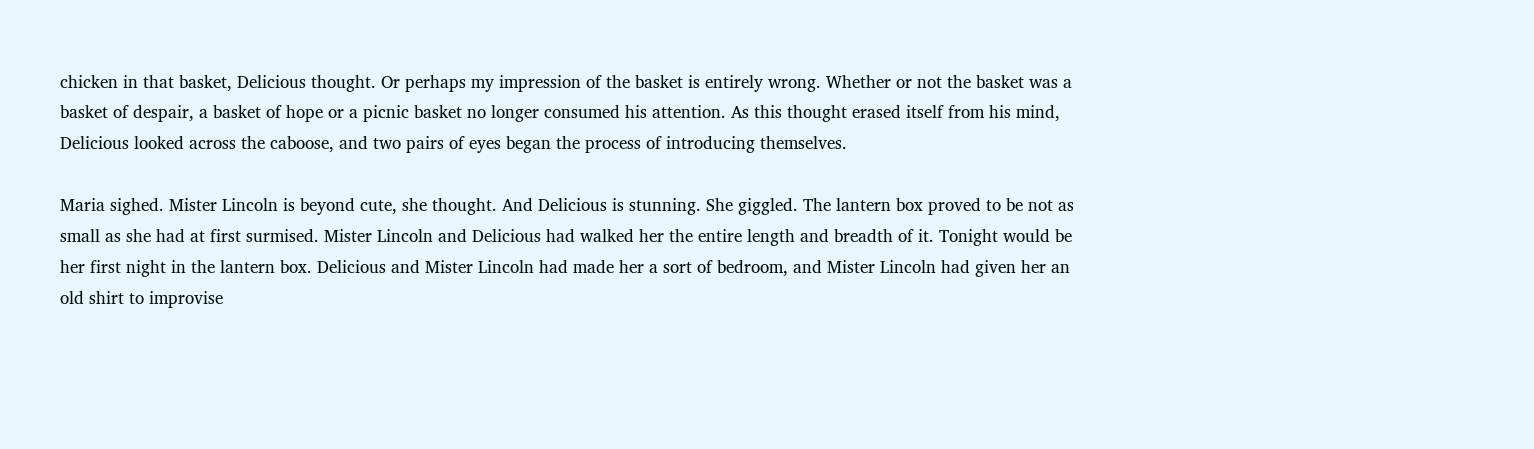chicken in that basket, Delicious thought. Or perhaps my impression of the basket is entirely wrong. Whether or not the basket was a basket of despair, a basket of hope or a picnic basket no longer consumed his attention. As this thought erased itself from his mind, Delicious looked across the caboose, and two pairs of eyes began the process of introducing themselves.

Maria sighed. Mister Lincoln is beyond cute, she thought. And Delicious is stunning. She giggled. The lantern box proved to be not as small as she had at first surmised. Mister Lincoln and Delicious had walked her the entire length and breadth of it. Tonight would be her first night in the lantern box. Delicious and Mister Lincoln had made her a sort of bedroom, and Mister Lincoln had given her an old shirt to improvise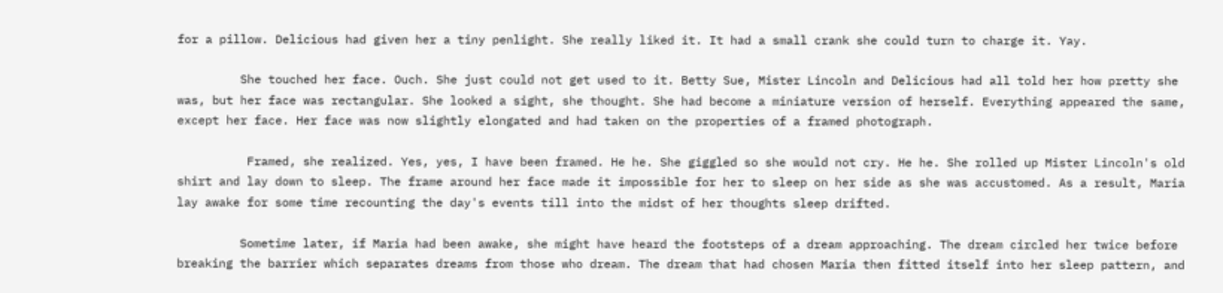for a pillow. Delicious had given her a tiny penlight. She really liked it. It had a small crank she could turn to charge it. Yay.

         She touched her face. Ouch. She just could not get used to it. Betty Sue, Mister Lincoln and Delicious had all told her how pretty she was, but her face was rectangular. She looked a sight, she thought. She had become a miniature version of herself. Everything appeared the same, except her face. Her face was now slightly elongated and had taken on the properties of a framed photograph.

          Framed, she realized. Yes, yes, I have been framed. He he. She giggled so she would not cry. He he. She rolled up Mister Lincoln's old shirt and lay down to sleep. The frame around her face made it impossible for her to sleep on her side as she was accustomed. As a result, Maria lay awake for some time recounting the day's events till into the midst of her thoughts sleep drifted.

         Sometime later, if Maria had been awake, she might have heard the footsteps of a dream approaching. The dream circled her twice before breaking the barrier which separates dreams from those who dream. The dream that had chosen Maria then fitted itself into her sleep pattern, and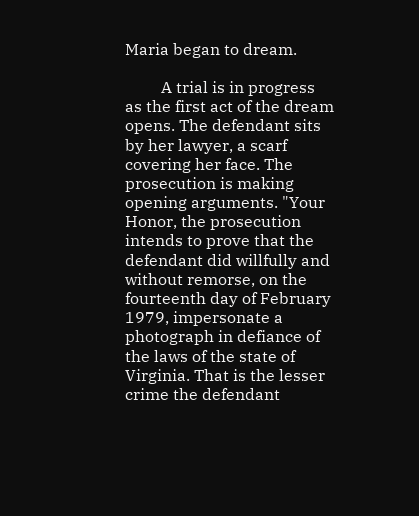Maria began to dream.

         A trial is in progress as the first act of the dream opens. The defendant sits by her lawyer, a scarf covering her face. The prosecution is making opening arguments. "Your Honor, the prosecution intends to prove that the defendant did willfully and without remorse, on the fourteenth day of February 1979, impersonate a photograph in defiance of the laws of the state of Virginia. That is the lesser crime the defendant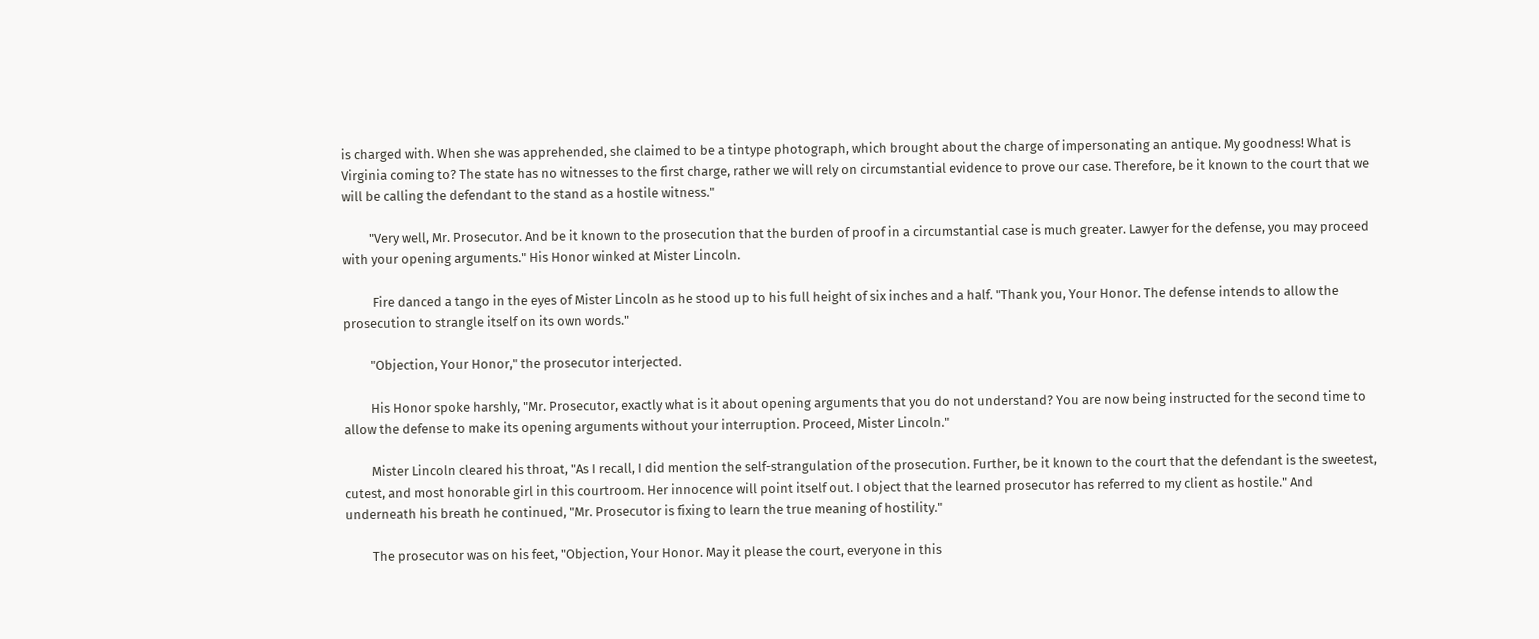is charged with. When she was apprehended, she claimed to be a tintype photograph, which brought about the charge of impersonating an antique. My goodness! What is Virginia coming to? The state has no witnesses to the first charge, rather we will rely on circumstantial evidence to prove our case. Therefore, be it known to the court that we will be calling the defendant to the stand as a hostile witness."

         "Very well, Mr. Prosecutor. And be it known to the prosecution that the burden of proof in a circumstantial case is much greater. Lawyer for the defense, you may proceed with your opening arguments." His Honor winked at Mister Lincoln.

          Fire danced a tango in the eyes of Mister Lincoln as he stood up to his full height of six inches and a half. "Thank you, Your Honor. The defense intends to allow the prosecution to strangle itself on its own words."

         "Objection, Your Honor," the prosecutor interjected.

         His Honor spoke harshly, "Mr. Prosecutor, exactly what is it about opening arguments that you do not understand? You are now being instructed for the second time to allow the defense to make its opening arguments without your interruption. Proceed, Mister Lincoln."

         Mister Lincoln cleared his throat, "As I recall, I did mention the self-strangulation of the prosecution. Further, be it known to the court that the defendant is the sweetest, cutest, and most honorable girl in this courtroom. Her innocence will point itself out. I object that the learned prosecutor has referred to my client as hostile." And underneath his breath he continued, "Mr. Prosecutor is fixing to learn the true meaning of hostility."

         The prosecutor was on his feet, "Objection, Your Honor. May it please the court, everyone in this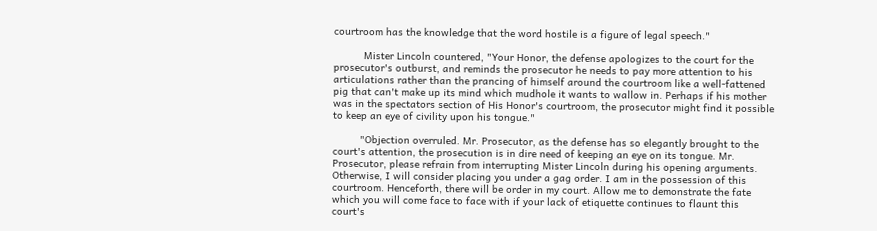courtroom has the knowledge that the word hostile is a figure of legal speech."

          Mister Lincoln countered, "Your Honor, the defense apologizes to the court for the prosecutor's outburst, and reminds the prosecutor he needs to pay more attention to his articulations rather than the prancing of himself around the courtroom like a well-fattened pig that can't make up its mind which mudhole it wants to wallow in. Perhaps if his mother was in the spectators section of His Honor's courtroom, the prosecutor might find it possible to keep an eye of civility upon his tongue."

         "Objection overruled. Mr. Prosecutor, as the defense has so elegantly brought to the court's attention, the prosecution is in dire need of keeping an eye on its tongue. Mr. Prosecutor, please refrain from interrupting Mister Lincoln during his opening arguments. Otherwise, I will consider placing you under a gag order. I am in the possession of this courtroom. Henceforth, there will be order in my court. Allow me to demonstrate the fate which you will come face to face with if your lack of etiquette continues to flaunt this court's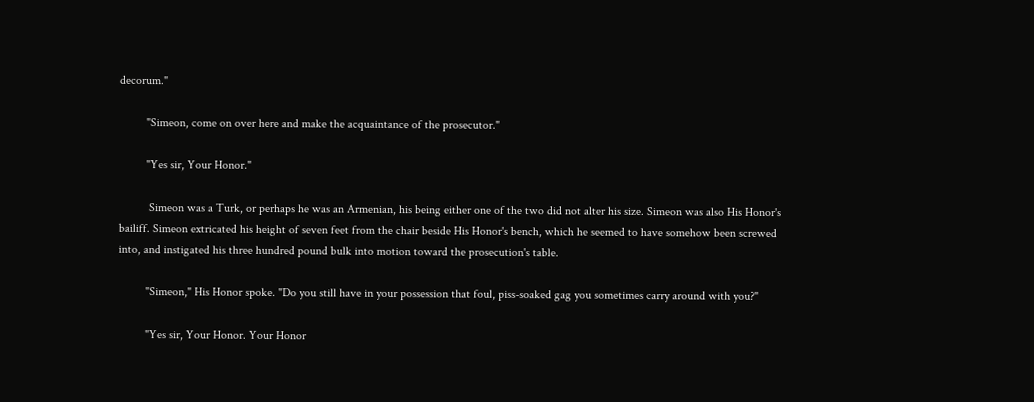decorum."

         "Simeon, come on over here and make the acquaintance of the prosecutor."

         "Yes sir, Your Honor."

          Simeon was a Turk, or perhaps he was an Armenian, his being either one of the two did not alter his size. Simeon was also His Honor's bailiff. Simeon extricated his height of seven feet from the chair beside His Honor's bench, which he seemed to have somehow been screwed into, and instigated his three hundred pound bulk into motion toward the prosecution's table.

         "Simeon," His Honor spoke. "Do you still have in your possession that foul, piss-soaked gag you sometimes carry around with you?"

         "Yes sir, Your Honor. Your Honor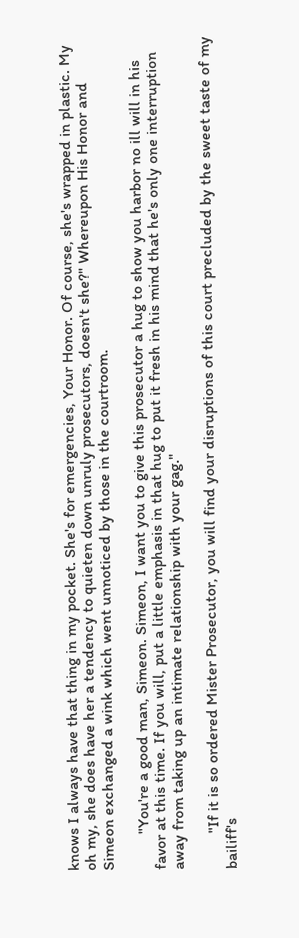knows I always have that thing in my pocket. She's for emergencies, Your Honor. Of course, she's wrapped in plastic. My oh my, she does have her a tendency to quieten down unruly prosecutors, doesn't she?" Whereupon His Honor and Simeon exchanged a wink which went unnoticed by those in the courtroom.

         "You're a good man, Simeon. Simeon, I want you to give this prosecutor a hug to show you harbor no ill will in his favor at this time. If you will, put a little emphasis in that hug to put it fresh in his mind that he's only one interruption away from taking up an intimate relationship with your gag."

         "If it is so ordered Mister Prosecutor, you will find your disruptions of this court precluded by the sweet taste of my bailiff's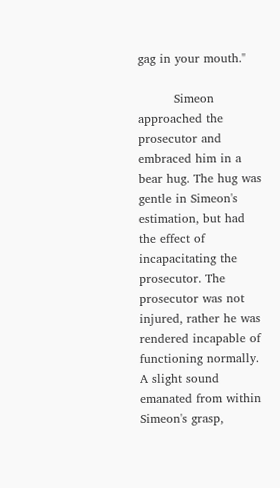gag in your mouth."

         Simeon approached the prosecutor and embraced him in a bear hug. The hug was gentle in Simeon's estimation, but had the effect of incapacitating the prosecutor. The prosecutor was not injured, rather he was rendered incapable of functioning normally. A slight sound emanated from within Simeon's grasp,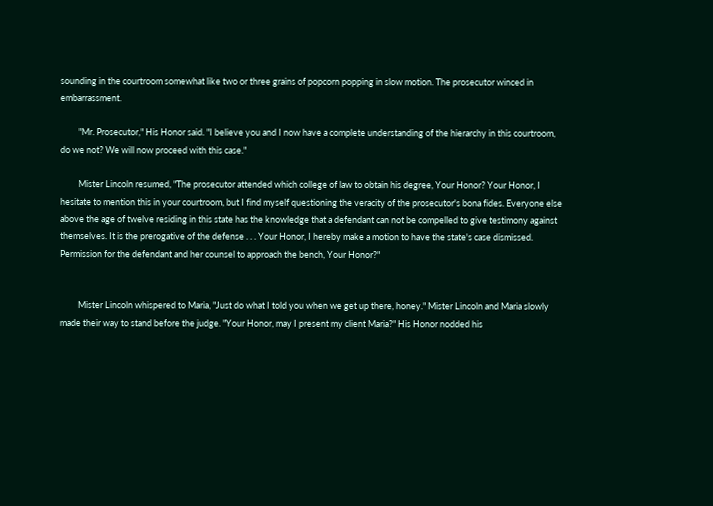sounding in the courtroom somewhat like two or three grains of popcorn popping in slow motion. The prosecutor winced in embarrassment.

         "Mr. Prosecutor," His Honor said. "I believe you and I now have a complete understanding of the hierarchy in this courtroom, do we not? We will now proceed with this case."

         Mister Lincoln resumed, "The prosecutor attended which college of law to obtain his degree, Your Honor? Your Honor, I hesitate to mention this in your courtroom, but I find myself questioning the veracity of the prosecutor's bona fides. Everyone else above the age of twelve residing in this state has the knowledge that a defendant can not be compelled to give testimony against themselves. It is the prerogative of the defense . . . Your Honor, I hereby make a motion to have the state's case dismissed. Permission for the defendant and her counsel to approach the bench, Your Honor?"


         Mister Lincoln whispered to Maria, "Just do what I told you when we get up there, honey." Mister Lincoln and Maria slowly made their way to stand before the judge. "Your Honor, may I present my client Maria?" His Honor nodded his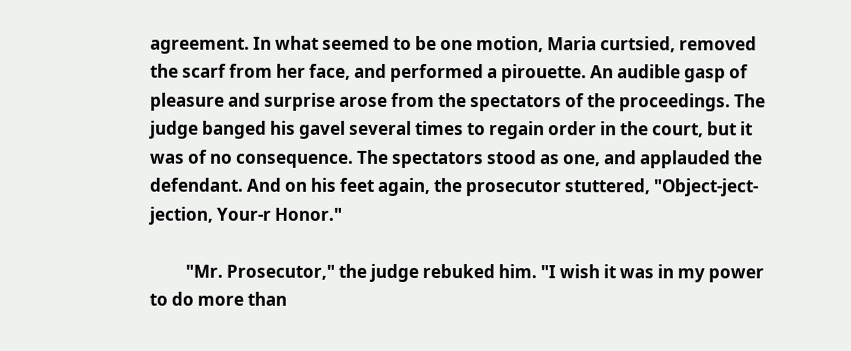agreement. In what seemed to be one motion, Maria curtsied, removed the scarf from her face, and performed a pirouette. An audible gasp of pleasure and surprise arose from the spectators of the proceedings. The judge banged his gavel several times to regain order in the court, but it was of no consequence. The spectators stood as one, and applauded the defendant. And on his feet again, the prosecutor stuttered, "Object-ject-jection, Your-r Honor."

         "Mr. Prosecutor," the judge rebuked him. "I wish it was in my power to do more than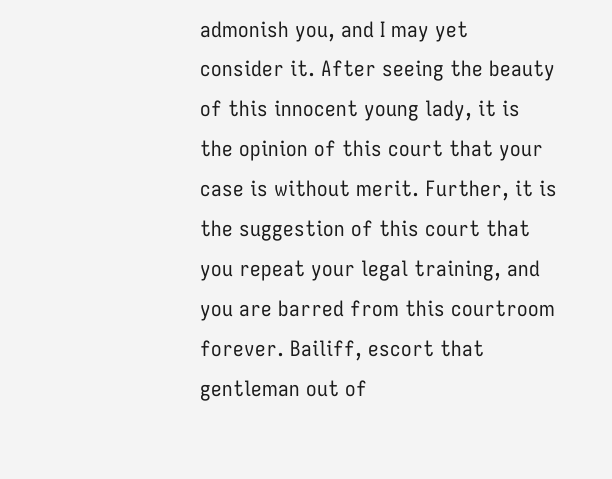admonish you, and I may yet consider it. After seeing the beauty of this innocent young lady, it is the opinion of this court that your case is without merit. Further, it is the suggestion of this court that you repeat your legal training, and you are barred from this courtroom forever. Bailiff, escort that gentleman out of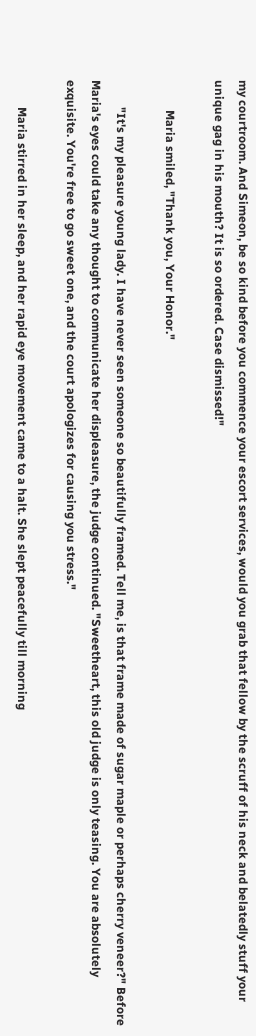my courtroom. And Simeon, be so kind before you commence your escort services, would you grab that fellow by the scruff of his neck and belatedly stuff your unique gag in his mouth? It is so ordered. Case dismissed!"

          Maria smiled, "Thank you, Your Honor."

         "It's my pleasure young lady. I have never seen someone so beautifully framed. Tell me, is that frame made of sugar maple or perhaps cherry veneer?" Before Maria's eyes could take any thought to communicate her displeasure, the judge continued. "Sweetheart, this old judge is only teasing. You are absolutely exquisite. You're free to go sweet one, and the court apologizes for causing you stress."

         Maria stirred in her sleep, and her rapid eye movement came to a halt. She slept peacefully till morning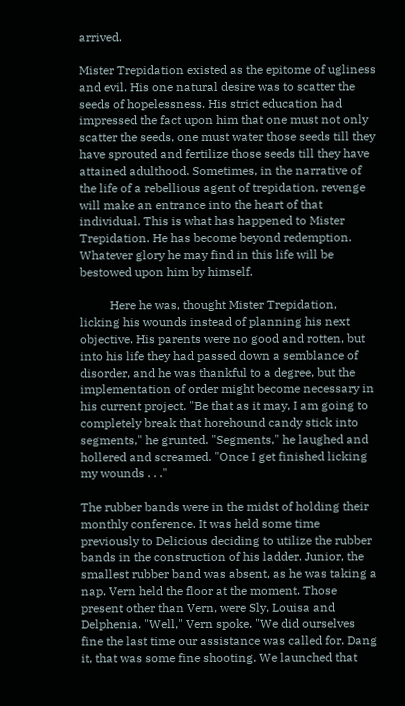arrived.

Mister Trepidation existed as the epitome of ugliness and evil. His one natural desire was to scatter the seeds of hopelessness. His strict education had impressed the fact upon him that one must not only scatter the seeds, one must water those seeds till they have sprouted and fertilize those seeds till they have attained adulthood. Sometimes, in the narrative of the life of a rebellious agent of trepidation, revenge will make an entrance into the heart of that individual. This is what has happened to Mister Trepidation. He has become beyond redemption. Whatever glory he may find in this life will be bestowed upon him by himself.

          Here he was, thought Mister Trepidation, licking his wounds instead of planning his next objective. His parents were no good and rotten, but into his life they had passed down a semblance of disorder, and he was thankful to a degree, but the implementation of order might become necessary in his current project. "Be that as it may, I am going to completely break that horehound candy stick into segments," he grunted. "Segments," he laughed and hollered and screamed. "Once I get finished licking my wounds . . ."

The rubber bands were in the midst of holding their monthly conference. It was held some time previously to Delicious deciding to utilize the rubber bands in the construction of his ladder. Junior, the smallest rubber band was absent, as he was taking a nap. Vern held the floor at the moment. Those present other than Vern, were Sly, Louisa and Delphenia. "Well," Vern spoke. "We did ourselves fine the last time our assistance was called for. Dang it, that was some fine shooting. We launched that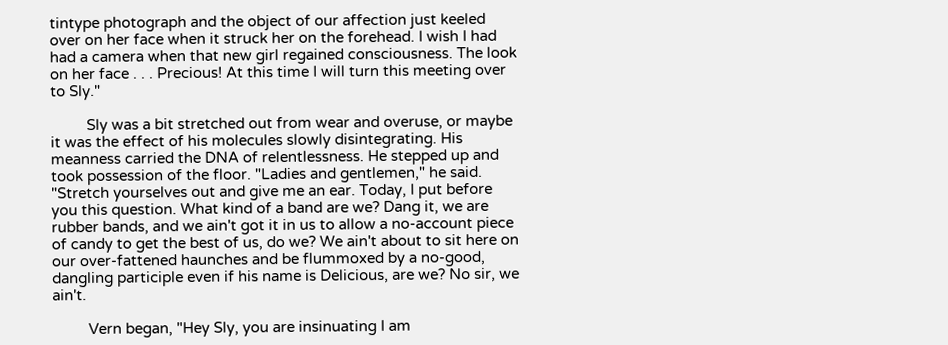tintype photograph and the object of our affection just keeled over on her face when it struck her on the forehead. I wish I had had a camera when that new girl regained consciousness. The look on her face . . . Precious! At this time I will turn this meeting over to Sly."

         Sly was a bit stretched out from wear and overuse, or maybe it was the effect of his molecules slowly disintegrating. His meanness carried the DNA of relentlessness. He stepped up and took possession of the floor. "Ladies and gentlemen," he said. "Stretch yourselves out and give me an ear. Today, I put before you this question. What kind of a band are we? Dang it, we are rubber bands, and we ain't got it in us to allow a no-account piece of candy to get the best of us, do we? We ain't about to sit here on our over-fattened haunches and be flummoxed by a no-good, dangling participle even if his name is Delicious, are we? No sir, we ain't.

         Vern began, "Hey Sly, you are insinuating I am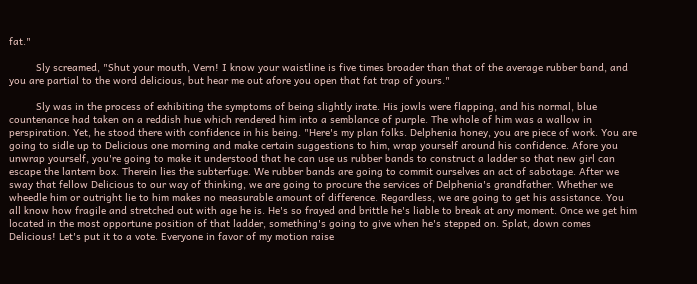fat."

         Sly screamed, "Shut your mouth, Vern! I know your waistline is five times broader than that of the average rubber band, and you are partial to the word delicious, but hear me out afore you open that fat trap of yours."

         Sly was in the process of exhibiting the symptoms of being slightly irate. His jowls were flapping, and his normal, blue countenance had taken on a reddish hue which rendered him into a semblance of purple. The whole of him was a wallow in perspiration. Yet, he stood there with confidence in his being. "Here's my plan folks. Delphenia honey, you are piece of work. You are going to sidle up to Delicious one morning and make certain suggestions to him, wrap yourself around his confidence. Afore you unwrap yourself, you're going to make it understood that he can use us rubber bands to construct a ladder so that new girl can escape the lantern box. Therein lies the subterfuge. We rubber bands are going to commit ourselves an act of sabotage. After we sway that fellow Delicious to our way of thinking, we are going to procure the services of Delphenia's grandfather. Whether we wheedle him or outright lie to him makes no measurable amount of difference. Regardless, we are going to get his assistance. You all know how fragile and stretched out with age he is. He's so frayed and brittle he's liable to break at any moment. Once we get him located in the most opportune position of that ladder, something's going to give when he's stepped on. Splat, down comes Delicious! Let's put it to a vote. Everyone in favor of my motion raise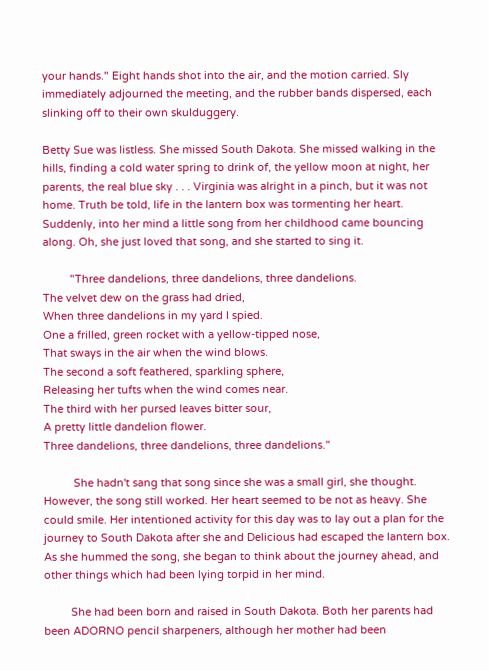your hands." Eight hands shot into the air, and the motion carried. Sly immediately adjourned the meeting, and the rubber bands dispersed, each slinking off to their own skulduggery.

Betty Sue was listless. She missed South Dakota. She missed walking in the hills, finding a cold water spring to drink of, the yellow moon at night, her parents, the real blue sky . . . Virginia was alright in a pinch, but it was not home. Truth be told, life in the lantern box was tormenting her heart. Suddenly, into her mind a little song from her childhood came bouncing along. Oh, she just loved that song, and she started to sing it.

         "Three dandelions, three dandelions, three dandelions.
The velvet dew on the grass had dried,
When three dandelions in my yard I spied.
One a frilled, green rocket with a yellow-tipped nose,
That sways in the air when the wind blows.
The second a soft feathered, sparkling sphere,
Releasing her tufts when the wind comes near.
The third with her pursed leaves bitter sour,
A pretty little dandelion flower.
Three dandelions, three dandelions, three dandelions."

          She hadn't sang that song since she was a small girl, she thought. However, the song still worked. Her heart seemed to be not as heavy. She could smile. Her intentioned activity for this day was to lay out a plan for the journey to South Dakota after she and Delicious had escaped the lantern box. As she hummed the song, she began to think about the journey ahead, and other things which had been lying torpid in her mind.

         She had been born and raised in South Dakota. Both her parents had been ADORNO pencil sharpeners, although her mother had been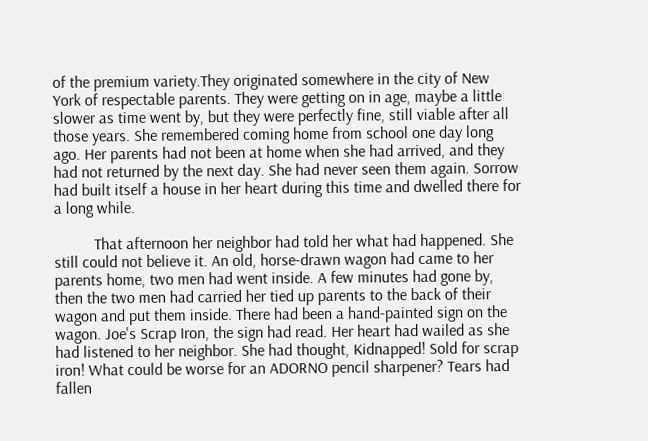of the premium variety.They originated somewhere in the city of New York of respectable parents. They were getting on in age, maybe a little slower as time went by, but they were perfectly fine, still viable after all those years. She remembered coming home from school one day long ago. Her parents had not been at home when she had arrived, and they had not returned by the next day. She had never seen them again. Sorrow had built itself a house in her heart during this time and dwelled there for a long while.

          That afternoon her neighbor had told her what had happened. She still could not believe it. An old, horse-drawn wagon had came to her parents home, two men had went inside. A few minutes had gone by, then the two men had carried her tied up parents to the back of their wagon and put them inside. There had been a hand-painted sign on the wagon. Joe's Scrap Iron, the sign had read. Her heart had wailed as she had listened to her neighbor. She had thought, Kidnapped! Sold for scrap iron! What could be worse for an ADORNO pencil sharpener? Tears had fallen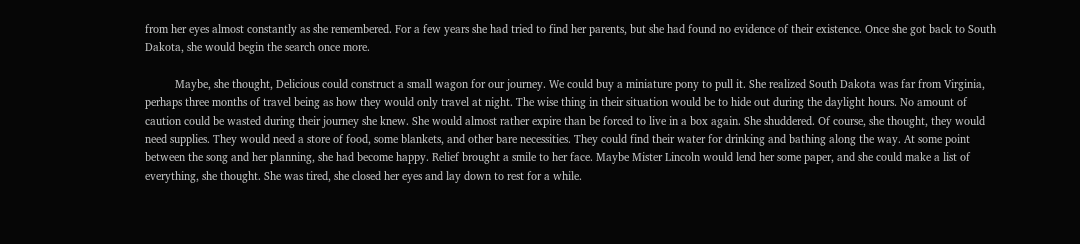from her eyes almost constantly as she remembered. For a few years she had tried to find her parents, but she had found no evidence of their existence. Once she got back to South Dakota, she would begin the search once more.

          Maybe, she thought, Delicious could construct a small wagon for our journey. We could buy a miniature pony to pull it. She realized South Dakota was far from Virginia, perhaps three months of travel being as how they would only travel at night. The wise thing in their situation would be to hide out during the daylight hours. No amount of caution could be wasted during their journey she knew. She would almost rather expire than be forced to live in a box again. She shuddered. Of course, she thought, they would need supplies. They would need a store of food, some blankets, and other bare necessities. They could find their water for drinking and bathing along the way. At some point between the song and her planning, she had become happy. Relief brought a smile to her face. Maybe Mister Lincoln would lend her some paper, and she could make a list of everything, she thought. She was tired, she closed her eyes and lay down to rest for a while.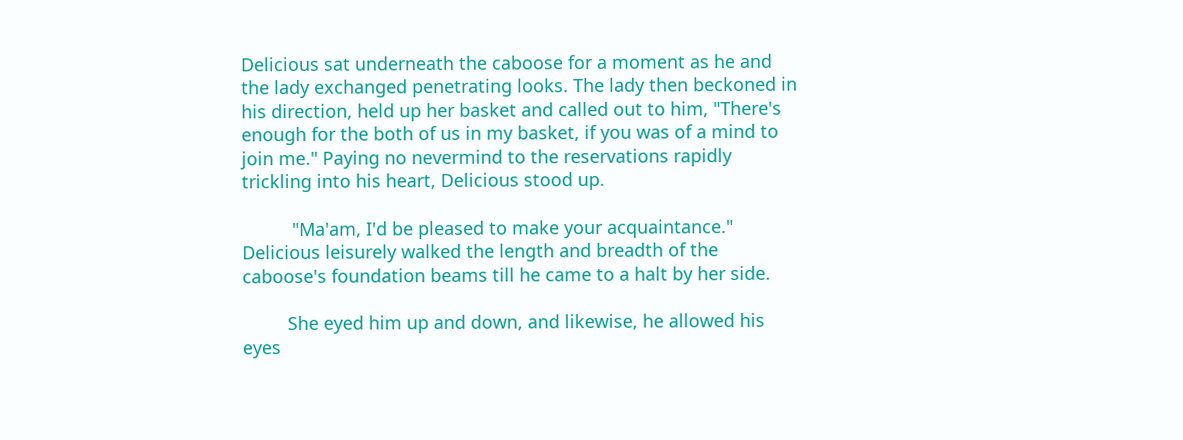Delicious sat underneath the caboose for a moment as he and the lady exchanged penetrating looks. The lady then beckoned in his direction, held up her basket and called out to him, "There's enough for the both of us in my basket, if you was of a mind to join me." Paying no nevermind to the reservations rapidly trickling into his heart, Delicious stood up.

          "Ma'am, I'd be pleased to make your acquaintance." Delicious leisurely walked the length and breadth of the caboose's foundation beams till he came to a halt by her side.

         She eyed him up and down, and likewise, he allowed his eyes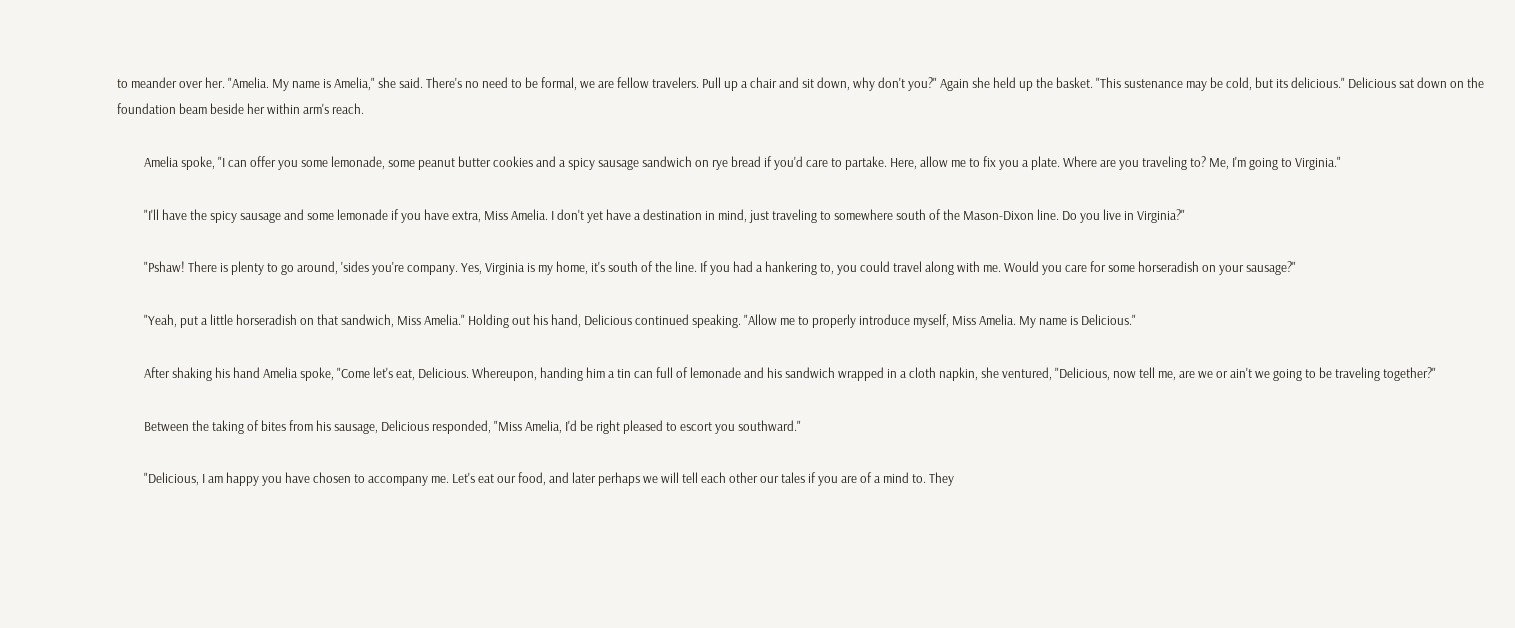to meander over her. "Amelia. My name is Amelia," she said. There's no need to be formal, we are fellow travelers. Pull up a chair and sit down, why don't you?" Again she held up the basket. "This sustenance may be cold, but its delicious." Delicious sat down on the foundation beam beside her within arm's reach.

         Amelia spoke, "I can offer you some lemonade, some peanut butter cookies and a spicy sausage sandwich on rye bread if you'd care to partake. Here, allow me to fix you a plate. Where are you traveling to? Me, I'm going to Virginia."

         "I'll have the spicy sausage and some lemonade if you have extra, Miss Amelia. I don't yet have a destination in mind, just traveling to somewhere south of the Mason-Dixon line. Do you live in Virginia?"

         "Pshaw! There is plenty to go around, 'sides you're company. Yes, Virginia is my home, it's south of the line. If you had a hankering to, you could travel along with me. Would you care for some horseradish on your sausage?"

         "Yeah, put a little horseradish on that sandwich, Miss Amelia." Holding out his hand, Delicious continued speaking. "Allow me to properly introduce myself, Miss Amelia. My name is Delicious."

         After shaking his hand Amelia spoke, "Come let's eat, Delicious. Whereupon, handing him a tin can full of lemonade and his sandwich wrapped in a cloth napkin, she ventured, "Delicious, now tell me, are we or ain't we going to be traveling together?"

         Between the taking of bites from his sausage, Delicious responded, "Miss Amelia, I'd be right pleased to escort you southward."

         "Delicious, I am happy you have chosen to accompany me. Let's eat our food, and later perhaps we will tell each other our tales if you are of a mind to. They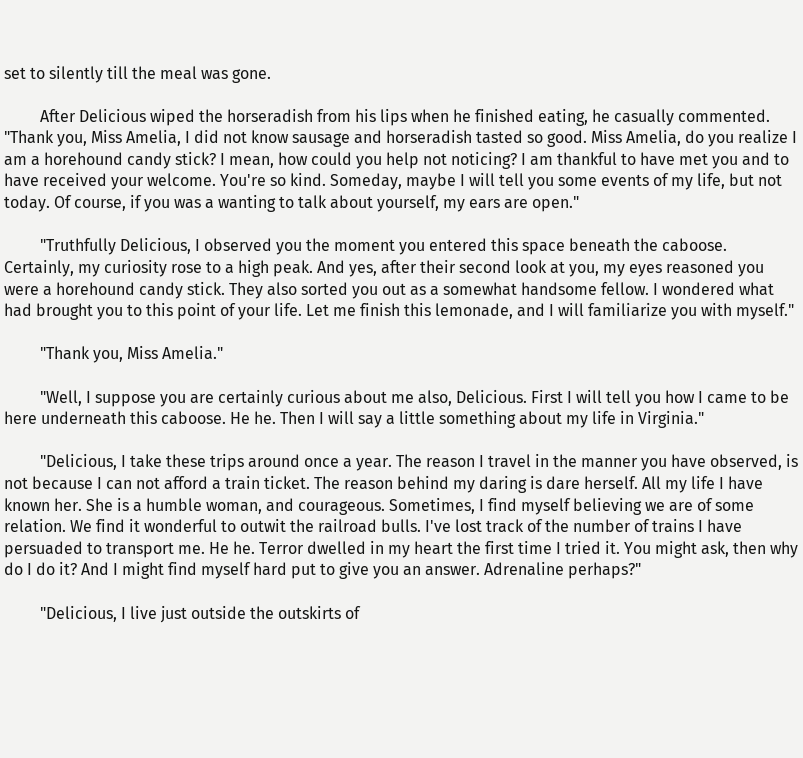set to silently till the meal was gone.

         After Delicious wiped the horseradish from his lips when he finished eating, he casually commented. "Thank you, Miss Amelia, I did not know sausage and horseradish tasted so good. Miss Amelia, do you realize I am a horehound candy stick? I mean, how could you help not noticing? I am thankful to have met you and to have received your welcome. You're so kind. Someday, maybe I will tell you some events of my life, but not today. Of course, if you was a wanting to talk about yourself, my ears are open."

         "Truthfully Delicious, I observed you the moment you entered this space beneath the caboose. Certainly, my curiosity rose to a high peak. And yes, after their second look at you, my eyes reasoned you were a horehound candy stick. They also sorted you out as a somewhat handsome fellow. I wondered what had brought you to this point of your life. Let me finish this lemonade, and I will familiarize you with myself."

         "Thank you, Miss Amelia."

         "Well, I suppose you are certainly curious about me also, Delicious. First I will tell you how I came to be here underneath this caboose. He he. Then I will say a little something about my life in Virginia."

         "Delicious, I take these trips around once a year. The reason I travel in the manner you have observed, is not because I can not afford a train ticket. The reason behind my daring is dare herself. All my life I have known her. She is a humble woman, and courageous. Sometimes, I find myself believing we are of some relation. We find it wonderful to outwit the railroad bulls. I've lost track of the number of trains I have persuaded to transport me. He he. Terror dwelled in my heart the first time I tried it. You might ask, then why do I do it? And I might find myself hard put to give you an answer. Adrenaline perhaps?"

         "Delicious, I live just outside the outskirts of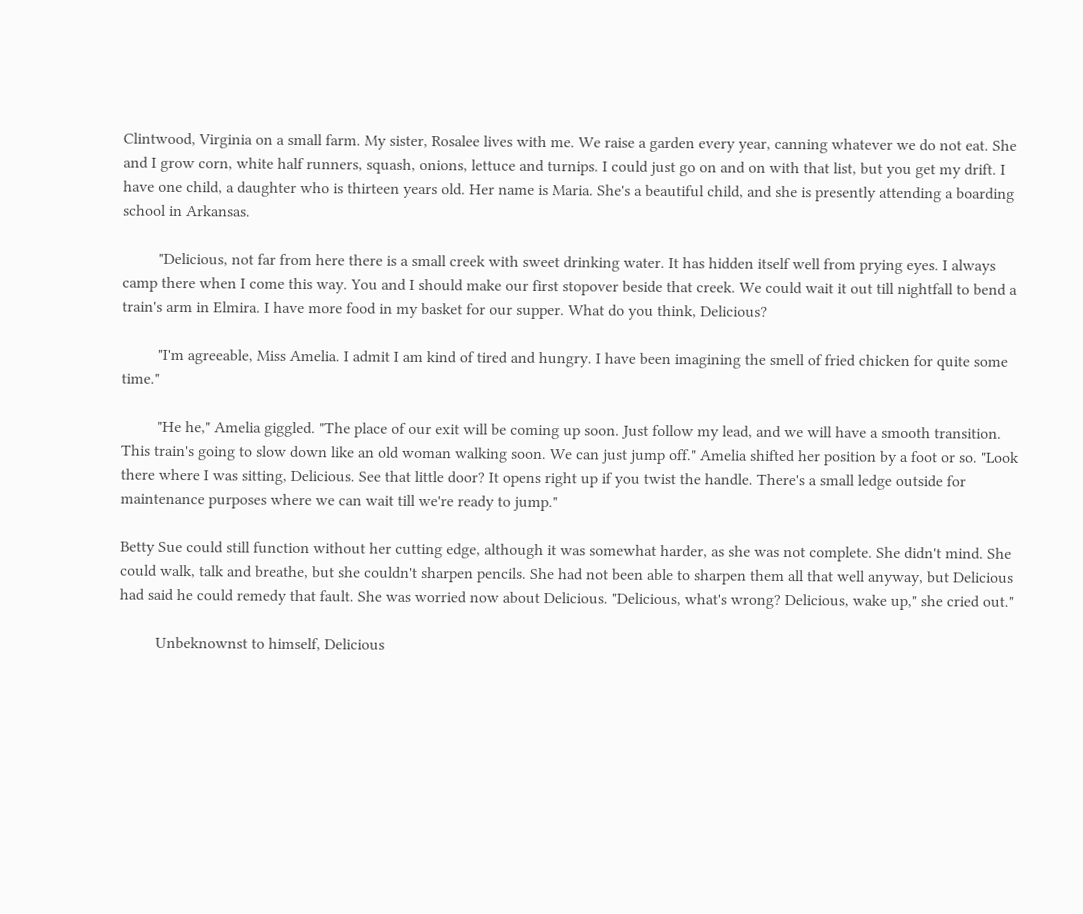Clintwood, Virginia on a small farm. My sister, Rosalee lives with me. We raise a garden every year, canning whatever we do not eat. She and I grow corn, white half runners, squash, onions, lettuce and turnips. I could just go on and on with that list, but you get my drift. I have one child, a daughter who is thirteen years old. Her name is Maria. She's a beautiful child, and she is presently attending a boarding school in Arkansas.

         "Delicious, not far from here there is a small creek with sweet drinking water. It has hidden itself well from prying eyes. I always camp there when I come this way. You and I should make our first stopover beside that creek. We could wait it out till nightfall to bend a train's arm in Elmira. I have more food in my basket for our supper. What do you think, Delicious?

         "I'm agreeable, Miss Amelia. I admit I am kind of tired and hungry. I have been imagining the smell of fried chicken for quite some time."

         "He he," Amelia giggled. "The place of our exit will be coming up soon. Just follow my lead, and we will have a smooth transition. This train's going to slow down like an old woman walking soon. We can just jump off." Amelia shifted her position by a foot or so. "Look there where I was sitting, Delicious. See that little door? It opens right up if you twist the handle. There's a small ledge outside for maintenance purposes where we can wait till we're ready to jump."

Betty Sue could still function without her cutting edge, although it was somewhat harder, as she was not complete. She didn't mind. She could walk, talk and breathe, but she couldn't sharpen pencils. She had not been able to sharpen them all that well anyway, but Delicious had said he could remedy that fault. She was worried now about Delicious. "Delicious, what's wrong? Delicious, wake up," she cried out."

         Unbeknownst to himself, Delicious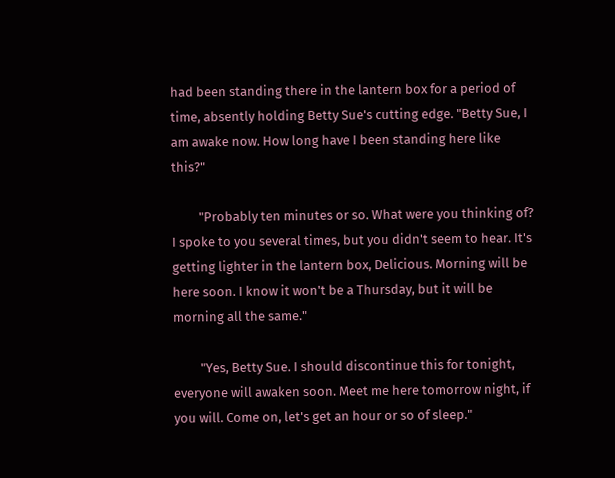had been standing there in the lantern box for a period of time, absently holding Betty Sue's cutting edge. "Betty Sue, I am awake now. How long have I been standing here like this?"

         "Probably ten minutes or so. What were you thinking of? I spoke to you several times, but you didn't seem to hear. It's getting lighter in the lantern box, Delicious. Morning will be here soon. I know it won't be a Thursday, but it will be morning all the same."

         "Yes, Betty Sue. I should discontinue this for tonight, everyone will awaken soon. Meet me here tomorrow night, if you will. Come on, let's get an hour or so of sleep."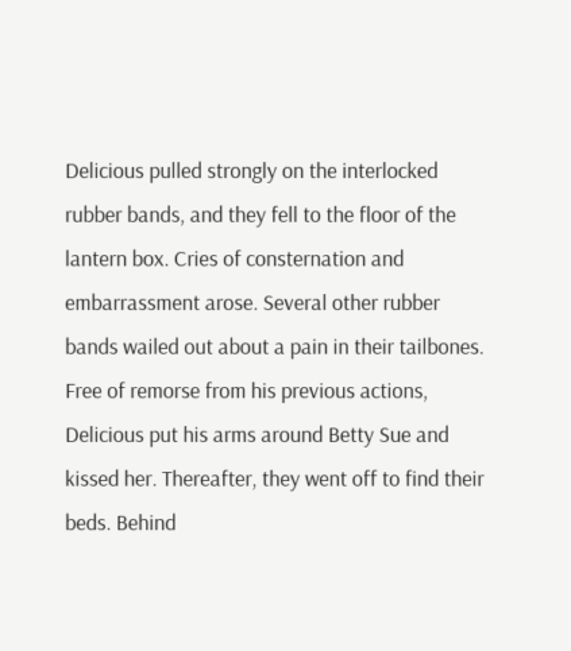Delicious pulled strongly on the interlocked rubber bands, and they fell to the floor of the lantern box. Cries of consternation and embarrassment arose. Several other rubber bands wailed out about a pain in their tailbones. Free of remorse from his previous actions, Delicious put his arms around Betty Sue and kissed her. Thereafter, they went off to find their beds. Behind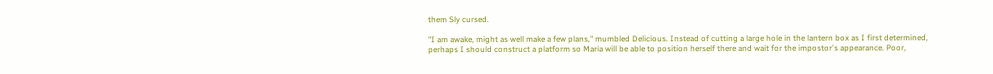them Sly cursed.

"I am awake, might as well make a few plans," mumbled Delicious. Instead of cutting a large hole in the lantern box as I first determined, perhaps I should construct a platform so Maria will be able to position herself there and wait for the impostor's appearance. Poor,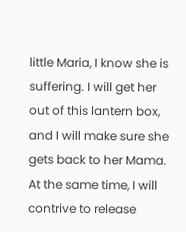little Maria, I know she is suffering. I will get her out of this lantern box, and I will make sure she gets back to her Mama. At the same time, I will contrive to release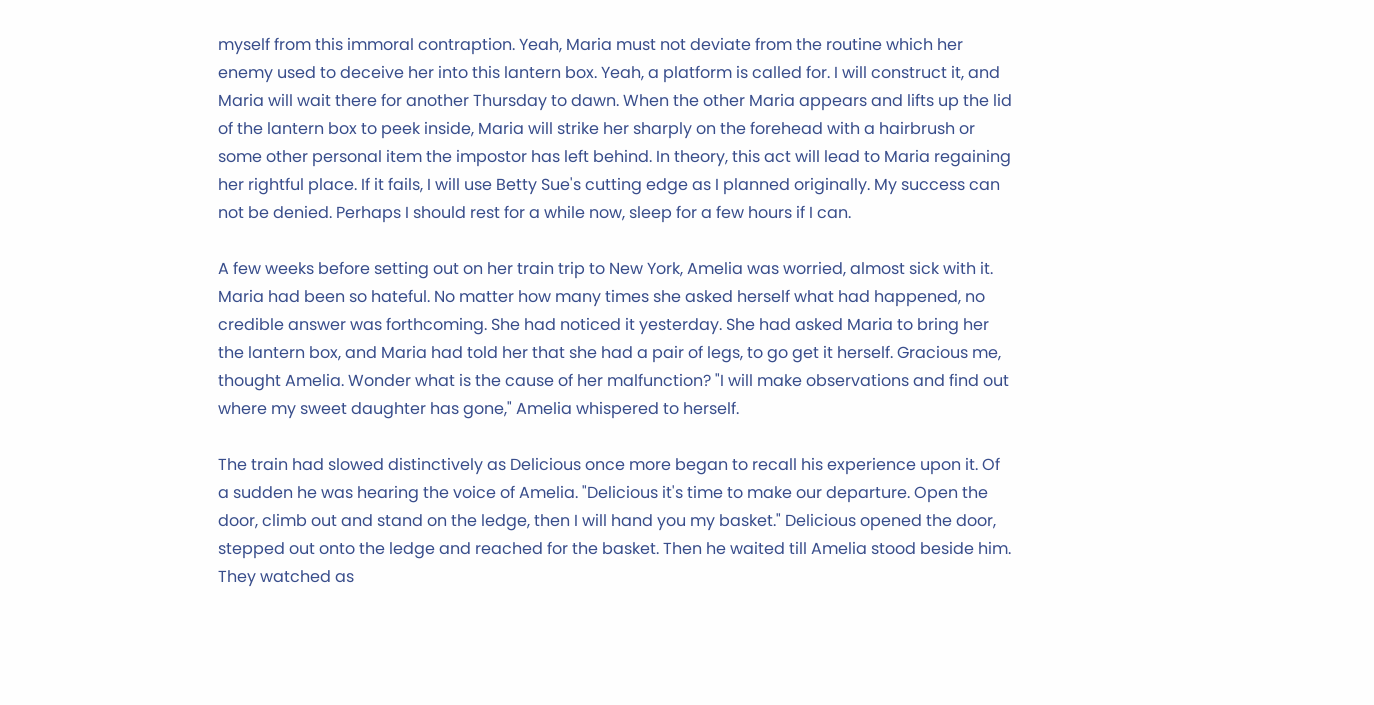myself from this immoral contraption. Yeah, Maria must not deviate from the routine which her enemy used to deceive her into this lantern box. Yeah, a platform is called for. I will construct it, and Maria will wait there for another Thursday to dawn. When the other Maria appears and lifts up the lid of the lantern box to peek inside, Maria will strike her sharply on the forehead with a hairbrush or some other personal item the impostor has left behind. In theory, this act will lead to Maria regaining her rightful place. If it fails, I will use Betty Sue's cutting edge as I planned originally. My success can not be denied. Perhaps I should rest for a while now, sleep for a few hours if I can.

A few weeks before setting out on her train trip to New York, Amelia was worried, almost sick with it. Maria had been so hateful. No matter how many times she asked herself what had happened, no credible answer was forthcoming. She had noticed it yesterday. She had asked Maria to bring her the lantern box, and Maria had told her that she had a pair of legs, to go get it herself. Gracious me, thought Amelia. Wonder what is the cause of her malfunction? "I will make observations and find out where my sweet daughter has gone," Amelia whispered to herself.

The train had slowed distinctively as Delicious once more began to recall his experience upon it. Of a sudden he was hearing the voice of Amelia. "Delicious it's time to make our departure. Open the door, climb out and stand on the ledge, then I will hand you my basket." Delicious opened the door, stepped out onto the ledge and reached for the basket. Then he waited till Amelia stood beside him. They watched as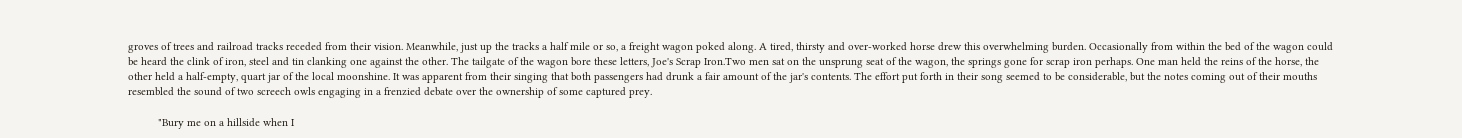groves of trees and railroad tracks receded from their vision. Meanwhile, just up the tracks a half mile or so, a freight wagon poked along. A tired, thirsty and over-worked horse drew this overwhelming burden. Occasionally from within the bed of the wagon could be heard the clink of iron, steel and tin clanking one against the other. The tailgate of the wagon bore these letters, Joe's Scrap Iron.Two men sat on the unsprung seat of the wagon, the springs gone for scrap iron perhaps. One man held the reins of the horse, the other held a half-empty, quart jar of the local moonshine. It was apparent from their singing that both passengers had drunk a fair amount of the jar's contents. The effort put forth in their song seemed to be considerable, but the notes coming out of their mouths resembled the sound of two screech owls engaging in a frenzied debate over the ownership of some captured prey.

          "Bury me on a hillside when I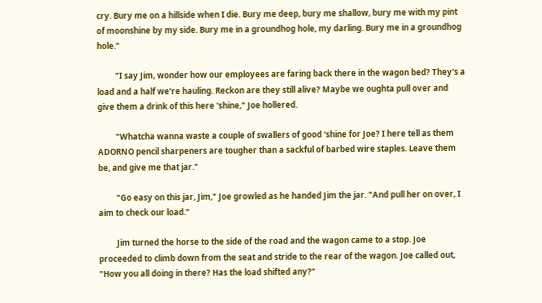cry. Bury me on a hillside when I die. Bury me deep, bury me shallow, bury me with my pint of moonshine by my side. Bury me in a groundhog hole, my darling. Bury me in a groundhog hole."

         "I say Jim, wonder how our employees are faring back there in the wagon bed? They's a load and a half we're hauling. Reckon are they still alive? Maybe we oughta pull over and give them a drink of this here 'shine," Joe hollered.

         "Whatcha wanna waste a couple of swallers of good 'shine for Joe? I here tell as them ADORNO pencil sharpeners are tougher than a sackful of barbed wire staples. Leave them be, and give me that jar."

         "Go easy on this jar, Jim," Joe growled as he handed Jim the jar. "And pull her on over, I aim to check our load."

         Jim turned the horse to the side of the road and the wagon came to a stop. Joe proceeded to climb down from the seat and stride to the rear of the wagon. Joe called out, "How you all doing in there? Has the load shifted any?"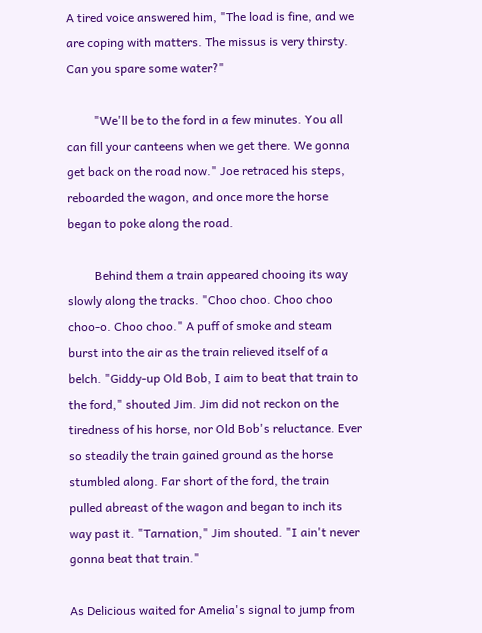A tired voice answered him, "The load is fine, and we are coping with matters. The missus is very thirsty. Can you spare some water?"

         "We'll be to the ford in a few minutes. You all can fill your canteens when we get there. We gonna get back on the road now." Joe retraced his steps, reboarded the wagon, and once more the horse began to poke along the road.

         Behind them a train appeared chooing its way slowly along the tracks. "Choo choo. Choo choo choo-o. Choo choo." A puff of smoke and steam burst into the air as the train relieved itself of a belch. "Giddy-up Old Bob, I aim to beat that train to the ford," shouted Jim. Jim did not reckon on the tiredness of his horse, nor Old Bob's reluctance. Ever so steadily the train gained ground as the horse stumbled along. Far short of the ford, the train pulled abreast of the wagon and began to inch its way past it. "Tarnation," Jim shouted. "I ain't never gonna beat that train."

As Delicious waited for Amelia's signal to jump from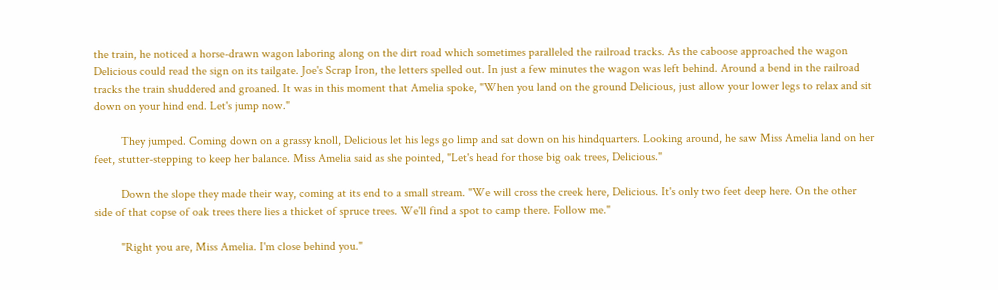the train, he noticed a horse-drawn wagon laboring along on the dirt road which sometimes paralleled the railroad tracks. As the caboose approached the wagon Delicious could read the sign on its tailgate. Joe's Scrap Iron, the letters spelled out. In just a few minutes the wagon was left behind. Around a bend in the railroad tracks the train shuddered and groaned. It was in this moment that Amelia spoke, "When you land on the ground Delicious, just allow your lower legs to relax and sit down on your hind end. Let's jump now."

         They jumped. Coming down on a grassy knoll, Delicious let his legs go limp and sat down on his hindquarters. Looking around, he saw Miss Amelia land on her feet, stutter-stepping to keep her balance. Miss Amelia said as she pointed, "Let's head for those big oak trees, Delicious."

         Down the slope they made their way, coming at its end to a small stream. "We will cross the creek here, Delicious. It's only two feet deep here. On the other side of that copse of oak trees there lies a thicket of spruce trees. We'll find a spot to camp there. Follow me."

         "Right you are, Miss Amelia. I'm close behind you."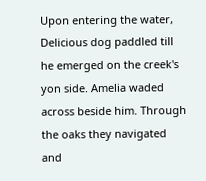Upon entering the water, Delicious dog paddled till he emerged on the creek's yon side. Amelia waded across beside him. Through the oaks they navigated and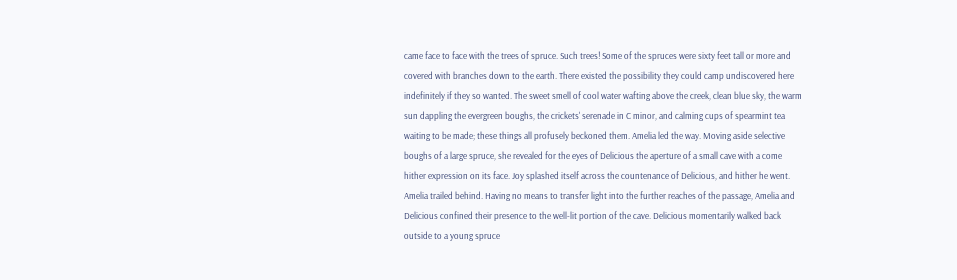came face to face with the trees of spruce. Such trees! Some of the spruces were sixty feet tall or more and covered with branches down to the earth. There existed the possibility they could camp undiscovered here indefinitely if they so wanted. The sweet smell of cool water wafting above the creek, clean blue sky, the warm sun dappling the evergreen boughs, the crickets' serenade in C minor, and calming cups of spearmint tea waiting to be made; these things all profusely beckoned them. Amelia led the way. Moving aside selective boughs of a large spruce, she revealed for the eyes of Delicious the aperture of a small cave with a come hither expression on its face. Joy splashed itself across the countenance of Delicious, and hither he went. Amelia trailed behind. Having no means to transfer light into the further reaches of the passage, Amelia and Delicious confined their presence to the well-lit portion of the cave. Delicious momentarily walked back outside to a young spruce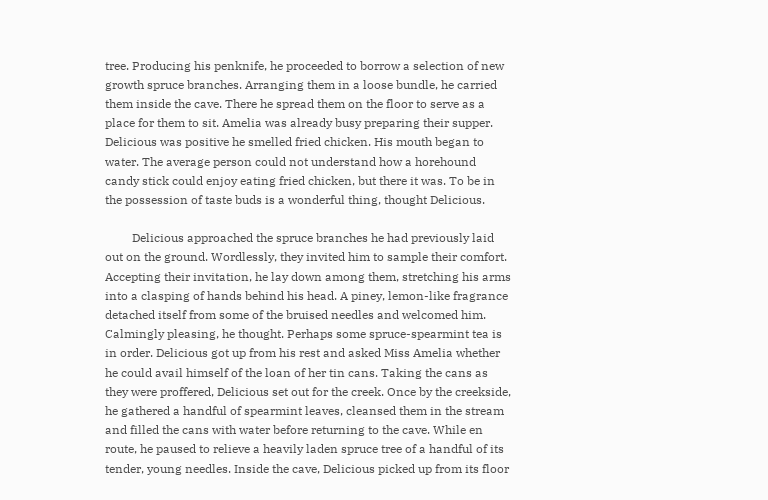tree. Producing his penknife, he proceeded to borrow a selection of new growth spruce branches. Arranging them in a loose bundle, he carried them inside the cave. There he spread them on the floor to serve as a place for them to sit. Amelia was already busy preparing their supper. Delicious was positive he smelled fried chicken. His mouth began to water. The average person could not understand how a horehound candy stick could enjoy eating fried chicken, but there it was. To be in the possession of taste buds is a wonderful thing, thought Delicious.

         Delicious approached the spruce branches he had previously laid out on the ground. Wordlessly, they invited him to sample their comfort. Accepting their invitation, he lay down among them, stretching his arms into a clasping of hands behind his head. A piney, lemon-like fragrance detached itself from some of the bruised needles and welcomed him. Calmingly pleasing, he thought. Perhaps some spruce-spearmint tea is in order. Delicious got up from his rest and asked Miss Amelia whether he could avail himself of the loan of her tin cans. Taking the cans as they were proffered, Delicious set out for the creek. Once by the creekside, he gathered a handful of spearmint leaves, cleansed them in the stream and filled the cans with water before returning to the cave. While en route, he paused to relieve a heavily laden spruce tree of a handful of its tender, young needles. Inside the cave, Delicious picked up from its floor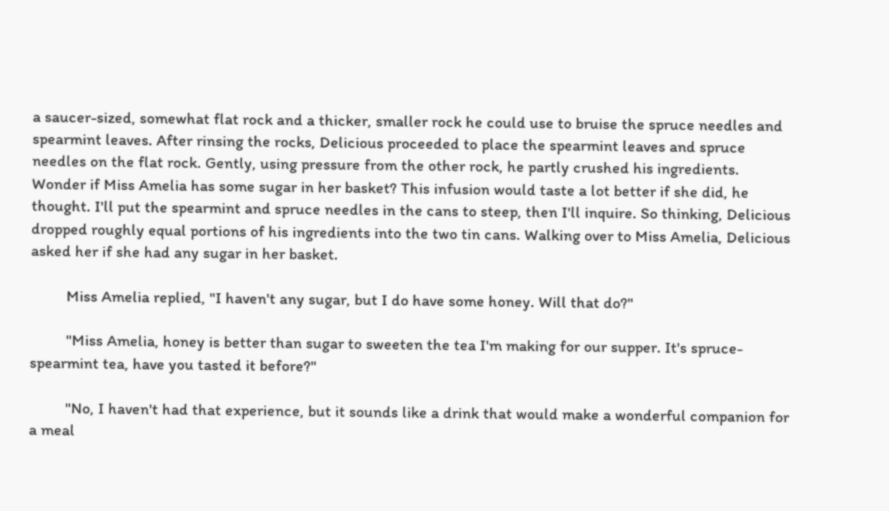a saucer-sized, somewhat flat rock and a thicker, smaller rock he could use to bruise the spruce needles and spearmint leaves. After rinsing the rocks, Delicious proceeded to place the spearmint leaves and spruce needles on the flat rock. Gently, using pressure from the other rock, he partly crushed his ingredients. Wonder if Miss Amelia has some sugar in her basket? This infusion would taste a lot better if she did, he thought. I'll put the spearmint and spruce needles in the cans to steep, then I'll inquire. So thinking, Delicious dropped roughly equal portions of his ingredients into the two tin cans. Walking over to Miss Amelia, Delicious asked her if she had any sugar in her basket.

         Miss Amelia replied, "I haven't any sugar, but I do have some honey. Will that do?"

         "Miss Amelia, honey is better than sugar to sweeten the tea I'm making for our supper. It's spruce-spearmint tea, have you tasted it before?"

         "No, I haven't had that experience, but it sounds like a drink that would make a wonderful companion for a meal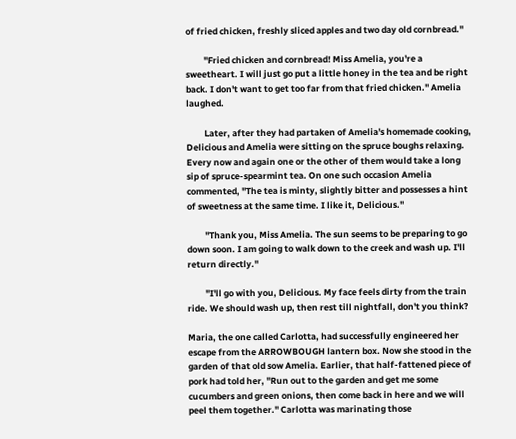of fried chicken, freshly sliced apples and two day old cornbread."

         "Fried chicken and cornbread! Miss Amelia, you're a sweetheart. I will just go put a little honey in the tea and be right back. I don't want to get too far from that fried chicken." Amelia laughed.

         Later, after they had partaken of Amelia's homemade cooking, Delicious and Amelia were sitting on the spruce boughs relaxing. Every now and again one or the other of them would take a long sip of spruce-spearmint tea. On one such occasion Amelia commented, "The tea is minty, slightly bitter and possesses a hint of sweetness at the same time. I like it, Delicious."

         "Thank you, Miss Amelia. The sun seems to be preparing to go down soon. I am going to walk down to the creek and wash up. I'll return directly."

         "I'll go with you, Delicious. My face feels dirty from the train ride. We should wash up, then rest till nightfall, don't you think?

Maria, the one called Carlotta, had successfully engineered her escape from the ARROWBOUGH lantern box. Now she stood in the garden of that old sow Amelia. Earlier, that half-fattened piece of pork had told her, "Run out to the garden and get me some cucumbers and green onions, then come back in here and we will peel them together." Carlotta was marinating those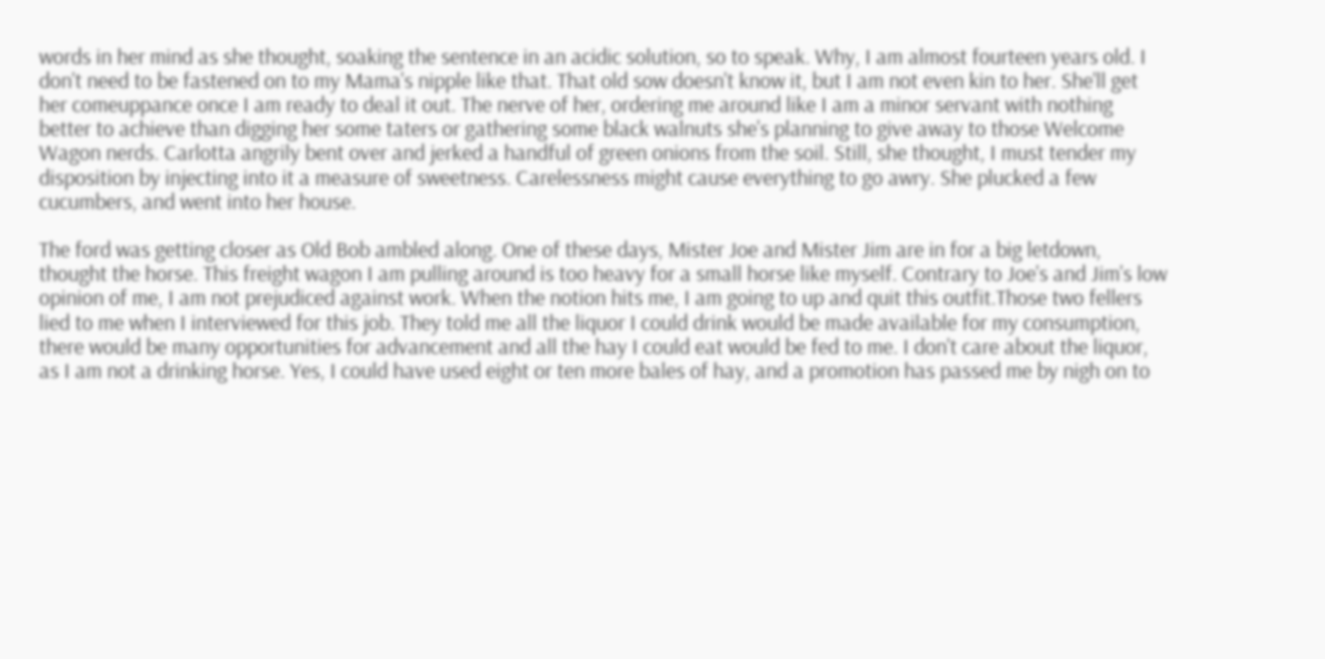words in her mind as she thought, soaking the sentence in an acidic solution, so to speak. Why, I am almost fourteen years old. I don't need to be fastened on to my Mama's nipple like that. That old sow doesn't know it, but I am not even kin to her. She'll get her comeuppance once I am ready to deal it out. The nerve of her, ordering me around like I am a minor servant with nothing better to achieve than digging her some taters or gathering some black walnuts she's planning to give away to those Welcome Wagon nerds. Carlotta angrily bent over and jerked a handful of green onions from the soil. Still, she thought, I must tender my disposition by injecting into it a measure of sweetness. Carelessness might cause everything to go awry. She plucked a few cucumbers, and went into her house.

The ford was getting closer as Old Bob ambled along. One of these days, Mister Joe and Mister Jim are in for a big letdown, thought the horse. This freight wagon I am pulling around is too heavy for a small horse like myself. Contrary to Joe's and Jim's low opinion of me, I am not prejudiced against work. When the notion hits me, I am going to up and quit this outfit.Those two fellers lied to me when I interviewed for this job. They told me all the liquor I could drink would be made available for my consumption, there would be many opportunities for advancement and all the hay I could eat would be fed to me. I don't care about the liquor, as I am not a drinking horse. Yes, I could have used eight or ten more bales of hay, and a promotion has passed me by nigh on to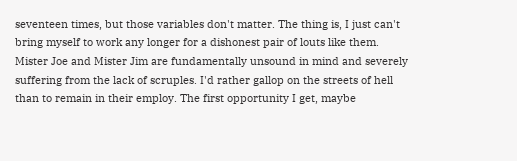seventeen times, but those variables don't matter. The thing is, I just can't bring myself to work any longer for a dishonest pair of louts like them. Mister Joe and Mister Jim are fundamentally unsound in mind and severely suffering from the lack of scruples. I'd rather gallop on the streets of hell than to remain in their employ. The first opportunity I get, maybe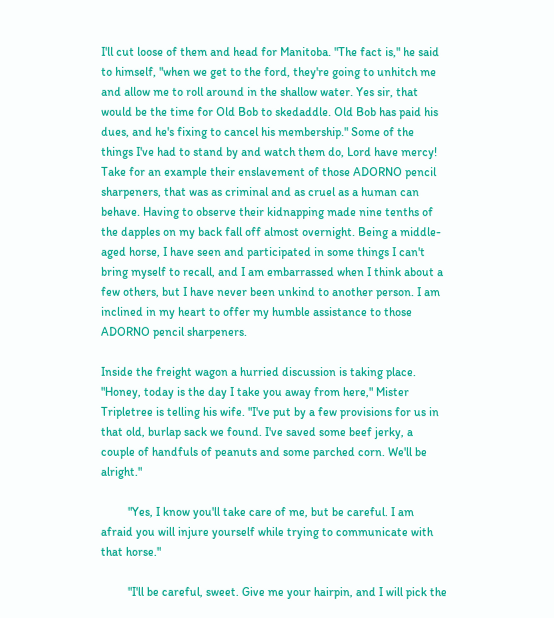I'll cut loose of them and head for Manitoba. "The fact is," he said to himself, "when we get to the ford, they're going to unhitch me and allow me to roll around in the shallow water. Yes sir, that would be the time for Old Bob to skedaddle. Old Bob has paid his dues, and he's fixing to cancel his membership." Some of the things I've had to stand by and watch them do, Lord have mercy! Take for an example their enslavement of those ADORNO pencil sharpeners, that was as criminal and as cruel as a human can behave. Having to observe their kidnapping made nine tenths of the dapples on my back fall off almost overnight. Being a middle-aged horse, I have seen and participated in some things I can't bring myself to recall, and I am embarrassed when I think about a few others, but I have never been unkind to another person. I am inclined in my heart to offer my humble assistance to those ADORNO pencil sharpeners.

Inside the freight wagon a hurried discussion is taking place. "Honey, today is the day I take you away from here," Mister Tripletree is telling his wife. "I've put by a few provisions for us in that old, burlap sack we found. I've saved some beef jerky, a couple of handfuls of peanuts and some parched corn. We'll be alright."

         "Yes, I know you'll take care of me, but be careful. I am afraid you will injure yourself while trying to communicate with that horse."

         "I'll be careful, sweet. Give me your hairpin, and I will pick the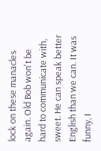lock on these manacles again. Old Bob won't be hard to communicate with, sweet. He can speak better English than we can. It was funny, I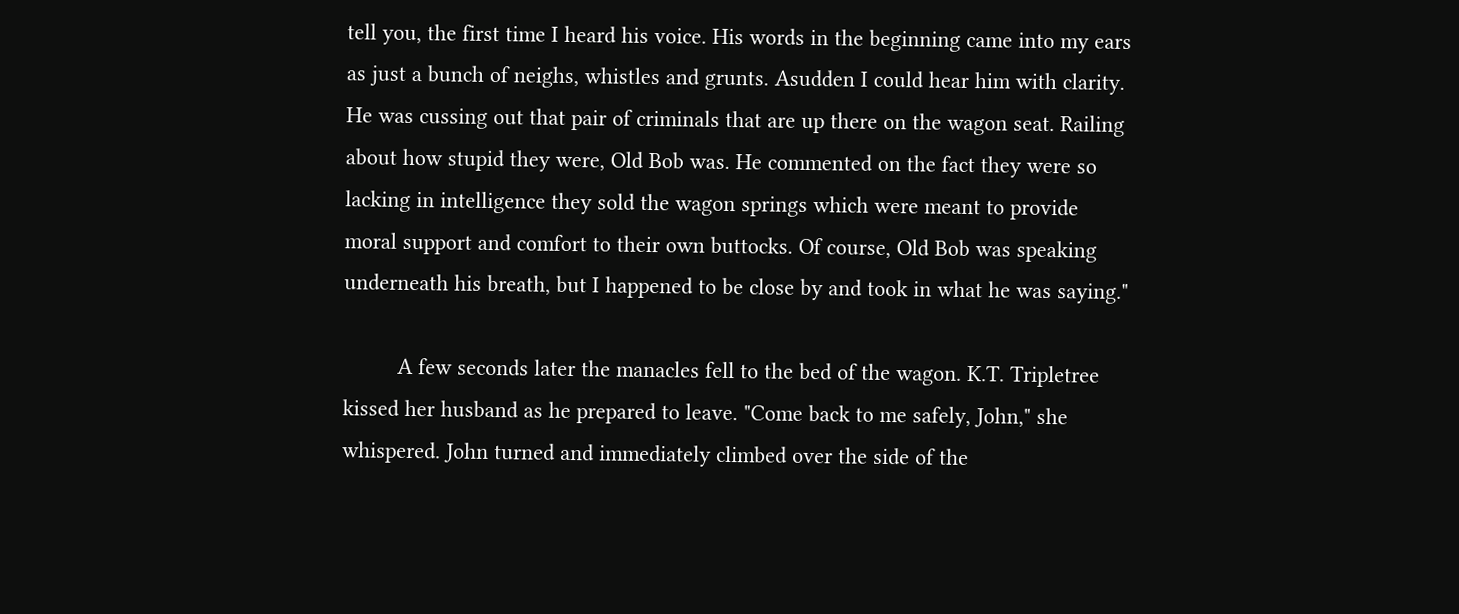tell you, the first time I heard his voice. His words in the beginning came into my ears as just a bunch of neighs, whistles and grunts. Asudden I could hear him with clarity. He was cussing out that pair of criminals that are up there on the wagon seat. Railing about how stupid they were, Old Bob was. He commented on the fact they were so lacking in intelligence they sold the wagon springs which were meant to provide moral support and comfort to their own buttocks. Of course, Old Bob was speaking underneath his breath, but I happened to be close by and took in what he was saying."

         A few seconds later the manacles fell to the bed of the wagon. K.T. Tripletree kissed her husband as he prepared to leave. "Come back to me safely, John," she whispered. John turned and immediately climbed over the side of the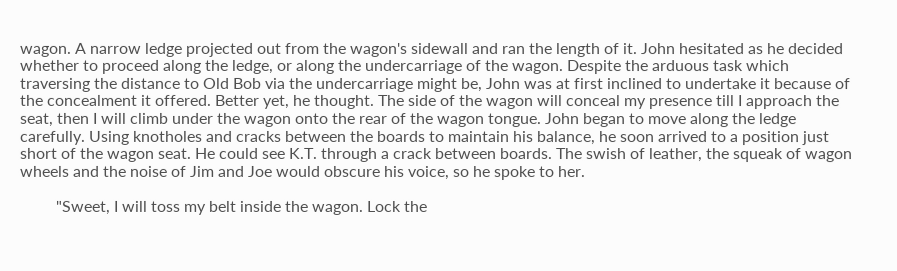wagon. A narrow ledge projected out from the wagon's sidewall and ran the length of it. John hesitated as he decided whether to proceed along the ledge, or along the undercarriage of the wagon. Despite the arduous task which traversing the distance to Old Bob via the undercarriage might be, John was at first inclined to undertake it because of the concealment it offered. Better yet, he thought. The side of the wagon will conceal my presence till I approach the seat, then I will climb under the wagon onto the rear of the wagon tongue. John began to move along the ledge carefully. Using knotholes and cracks between the boards to maintain his balance, he soon arrived to a position just short of the wagon seat. He could see K.T. through a crack between boards. The swish of leather, the squeak of wagon wheels and the noise of Jim and Joe would obscure his voice, so he spoke to her.

         "Sweet, I will toss my belt inside the wagon. Lock the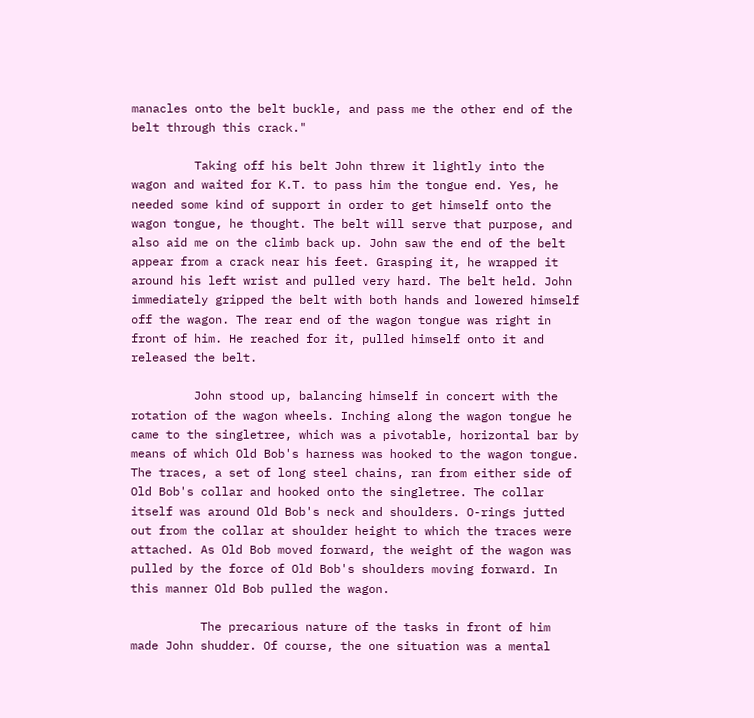manacles onto the belt buckle, and pass me the other end of the belt through this crack."

         Taking off his belt John threw it lightly into the wagon and waited for K.T. to pass him the tongue end. Yes, he needed some kind of support in order to get himself onto the wagon tongue, he thought. The belt will serve that purpose, and also aid me on the climb back up. John saw the end of the belt appear from a crack near his feet. Grasping it, he wrapped it around his left wrist and pulled very hard. The belt held. John immediately gripped the belt with both hands and lowered himself off the wagon. The rear end of the wagon tongue was right in front of him. He reached for it, pulled himself onto it and released the belt.

         John stood up, balancing himself in concert with the rotation of the wagon wheels. Inching along the wagon tongue he came to the singletree, which was a pivotable, horizontal bar by means of which Old Bob's harness was hooked to the wagon tongue. The traces, a set of long steel chains, ran from either side of Old Bob's collar and hooked onto the singletree. The collar itself was around Old Bob's neck and shoulders. O-rings jutted out from the collar at shoulder height to which the traces were attached. As Old Bob moved forward, the weight of the wagon was pulled by the force of Old Bob's shoulders moving forward. In this manner Old Bob pulled the wagon.

          The precarious nature of the tasks in front of him made John shudder. Of course, the one situation was a mental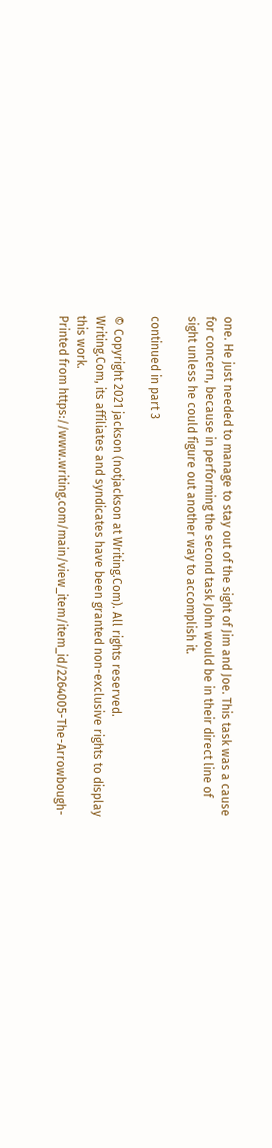one. He just needed to manage to stay out of the sight of Jim and Joe. This task was a cause for concern, because in performing the second task John would be in their direct line of sight unless he could figure out another way to accomplish it.

continued in part 3

© Copyright 2021 jackson (notjackson at Writing.Com). All rights reserved.
Writing.Com, its affiliates and syndicates have been granted non-exclusive rights to display this work.
Printed from https://www.writing.com/main/view_item/item_id/2264005-The-Arrowbough-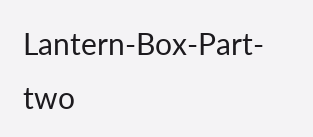Lantern-Box-Part-two